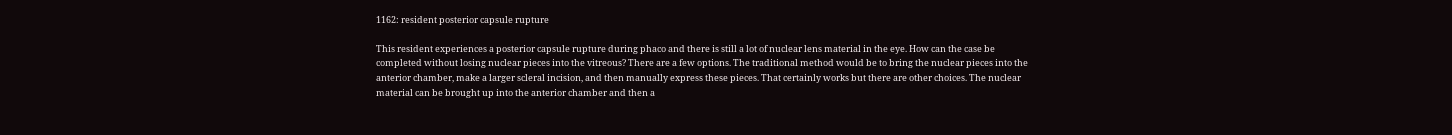1162: resident posterior capsule rupture

This resident experiences a posterior capsule rupture during phaco and there is still a lot of nuclear lens material in the eye. How can the case be completed without losing nuclear pieces into the vitreous? There are a few options. The traditional method would be to bring the nuclear pieces into the anterior chamber, make a larger scleral incision, and then manually express these pieces. That certainly works but there are other choices. The nuclear material can be brought up into the anterior chamber and then a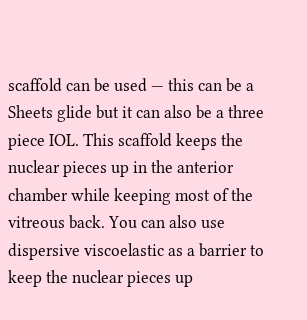scaffold can be used — this can be a Sheets glide but it can also be a three piece IOL. This scaffold keeps the nuclear pieces up in the anterior chamber while keeping most of the vitreous back. You can also use dispersive viscoelastic as a barrier to keep the nuclear pieces up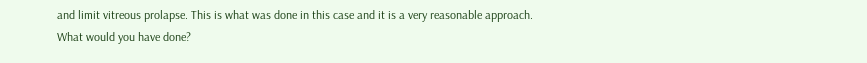and limit vitreous prolapse. This is what was done in this case and it is a very reasonable approach. What would you have done?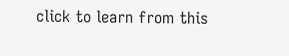click to learn from this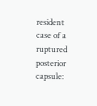resident case of a ruptured posterior capsule: